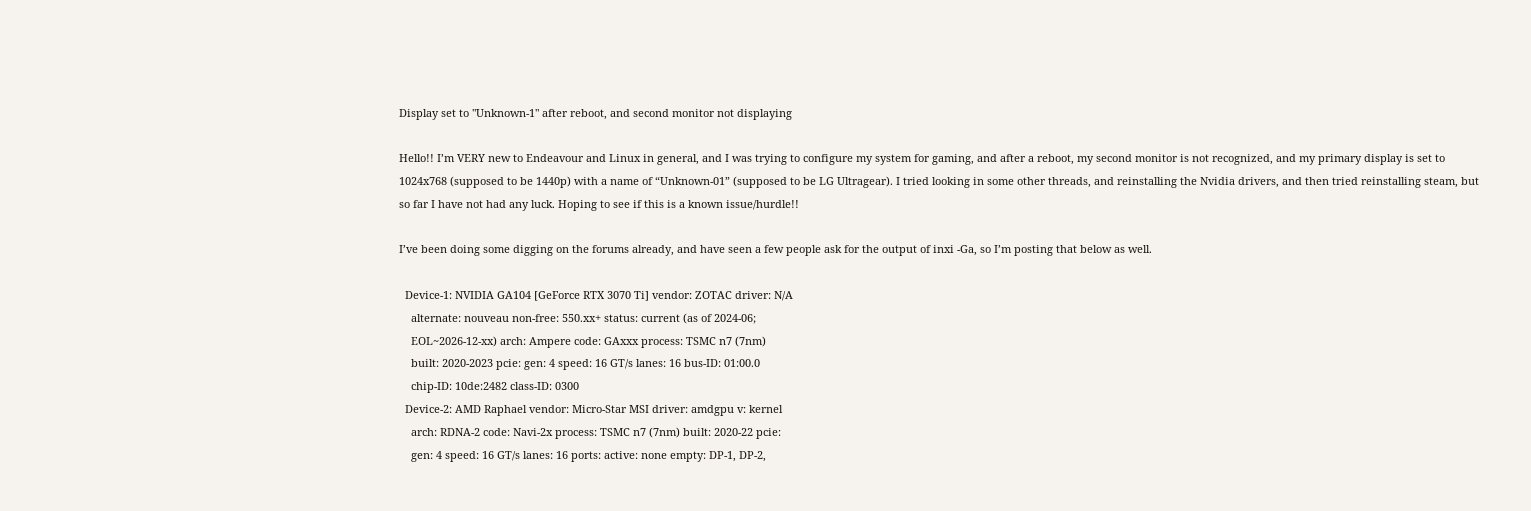Display set to "Unknown-1" after reboot, and second monitor not displaying

Hello!! I’m VERY new to Endeavour and Linux in general, and I was trying to configure my system for gaming, and after a reboot, my second monitor is not recognized, and my primary display is set to 1024x768 (supposed to be 1440p) with a name of “Unknown-01” (supposed to be LG Ultragear). I tried looking in some other threads, and reinstalling the Nvidia drivers, and then tried reinstalling steam, but so far I have not had any luck. Hoping to see if this is a known issue/hurdle!!

I’ve been doing some digging on the forums already, and have seen a few people ask for the output of inxi -Ga, so I’m posting that below as well.

  Device-1: NVIDIA GA104 [GeForce RTX 3070 Ti] vendor: ZOTAC driver: N/A
    alternate: nouveau non-free: 550.xx+ status: current (as of 2024-06;
    EOL~2026-12-xx) arch: Ampere code: GAxxx process: TSMC n7 (7nm)
    built: 2020-2023 pcie: gen: 4 speed: 16 GT/s lanes: 16 bus-ID: 01:00.0
    chip-ID: 10de:2482 class-ID: 0300
  Device-2: AMD Raphael vendor: Micro-Star MSI driver: amdgpu v: kernel
    arch: RDNA-2 code: Navi-2x process: TSMC n7 (7nm) built: 2020-22 pcie:
    gen: 4 speed: 16 GT/s lanes: 16 ports: active: none empty: DP-1, DP-2,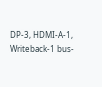DP-3, HDMI-A-1, Writeback-1 bus-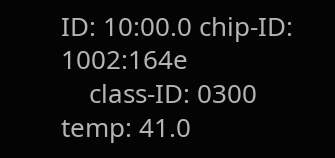ID: 10:00.0 chip-ID: 1002:164e
    class-ID: 0300 temp: 41.0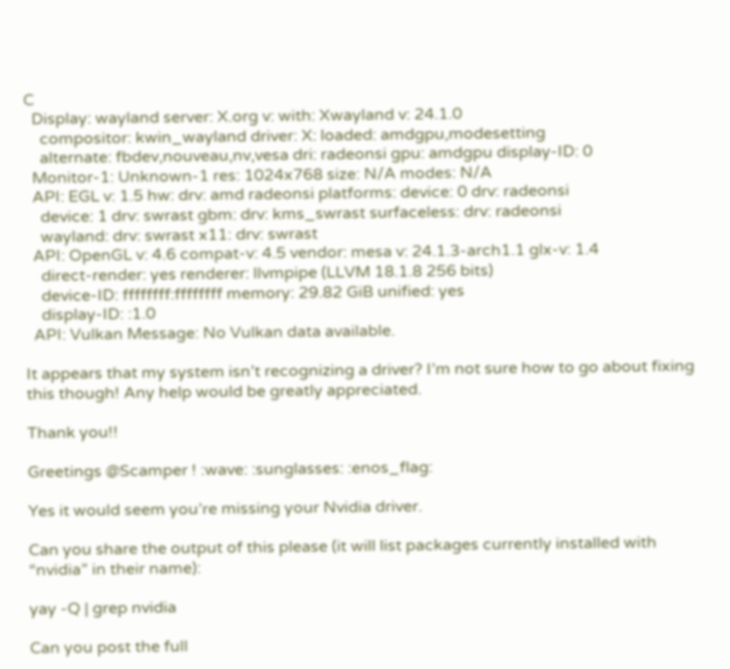C
  Display: wayland server: X.org v: with: Xwayland v: 24.1.0
    compositor: kwin_wayland driver: X: loaded: amdgpu,modesetting
    alternate: fbdev,nouveau,nv,vesa dri: radeonsi gpu: amdgpu display-ID: 0
  Monitor-1: Unknown-1 res: 1024x768 size: N/A modes: N/A
  API: EGL v: 1.5 hw: drv: amd radeonsi platforms: device: 0 drv: radeonsi
    device: 1 drv: swrast gbm: drv: kms_swrast surfaceless: drv: radeonsi
    wayland: drv: swrast x11: drv: swrast
  API: OpenGL v: 4.6 compat-v: 4.5 vendor: mesa v: 24.1.3-arch1.1 glx-v: 1.4
    direct-render: yes renderer: llvmpipe (LLVM 18.1.8 256 bits)
    device-ID: ffffffff:ffffffff memory: 29.82 GiB unified: yes
    display-ID: :1.0
  API: Vulkan Message: No Vulkan data available.

It appears that my system isn’t recognizing a driver? I’m not sure how to go about fixing this though! Any help would be greatly appreciated.

Thank you!!

Greetings @Scamper ! :wave: :sunglasses: :enos_flag:

Yes it would seem you’re missing your Nvidia driver.

Can you share the output of this please (it will list packages currently installed with “nvidia” in their name):

yay -Q | grep nvidia

Can you post the full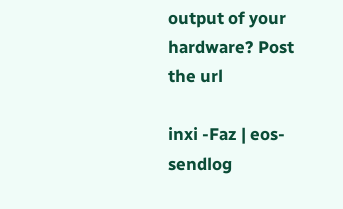output of your hardware? Post the url

inxi -Faz | eos-sendlog